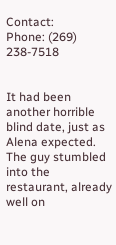Contact:                                     Phone: (269) 238-7518


It had been another horrible blind date, just as Alena expected. The guy stumbled into the restaurant, already well on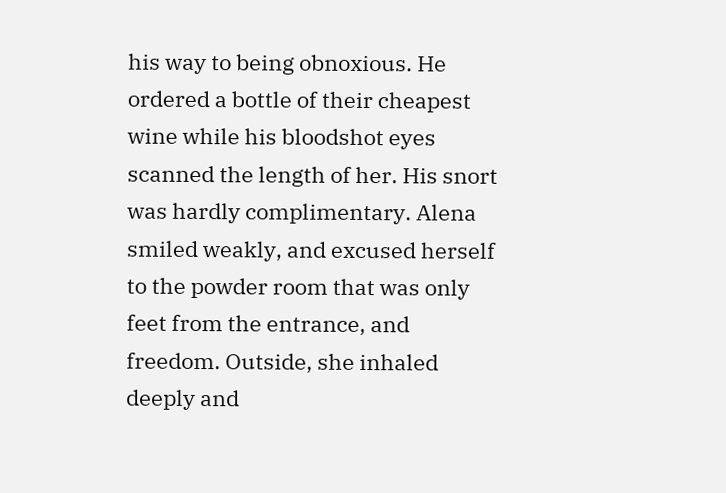his way to being obnoxious. He ordered a bottle of their cheapest wine while his bloodshot eyes scanned the length of her. His snort was hardly complimentary. Alena smiled weakly, and excused herself to the powder room that was only feet from the entrance, and freedom. Outside, she inhaled deeply and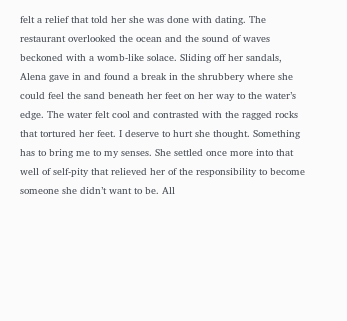felt a relief that told her she was done with dating. The restaurant overlooked the ocean and the sound of waves beckoned with a womb-like solace. Sliding off her sandals, Alena gave in and found a break in the shrubbery where she could feel the sand beneath her feet on her way to the water’s edge. The water felt cool and contrasted with the ragged rocks that tortured her feet. I deserve to hurt she thought. Something has to bring me to my senses. She settled once more into that well of self-pity that relieved her of the responsibility to become someone she didn’t want to be. All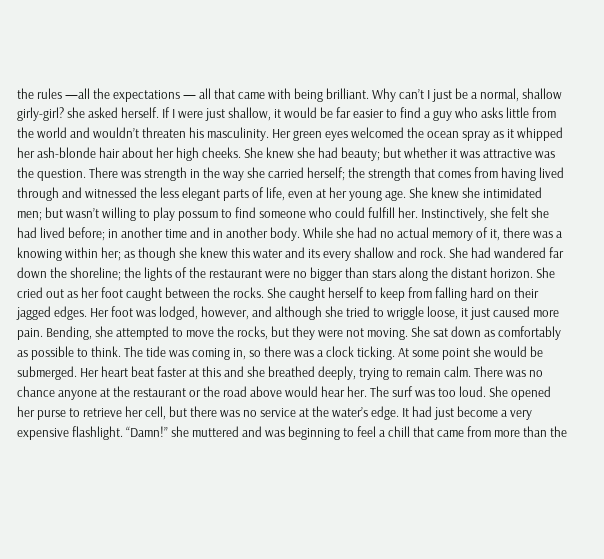the rules —all the expectations — all that came with being brilliant. Why can’t I just be a normal, shallow girly-girl? she asked herself. If I were just shallow, it would be far easier to find a guy who asks little from the world and wouldn’t threaten his masculinity. Her green eyes welcomed the ocean spray as it whipped her ash-blonde hair about her high cheeks. She knew she had beauty; but whether it was attractive was the question. There was strength in the way she carried herself; the strength that comes from having lived through and witnessed the less elegant parts of life, even at her young age. She knew she intimidated men; but wasn’t willing to play possum to find someone who could fulfill her. Instinctively, she felt she had lived before; in another time and in another body. While she had no actual memory of it, there was a knowing within her; as though she knew this water and its every shallow and rock. She had wandered far down the shoreline; the lights of the restaurant were no bigger than stars along the distant horizon. She cried out as her foot caught between the rocks. She caught herself to keep from falling hard on their jagged edges. Her foot was lodged, however, and although she tried to wriggle loose, it just caused more pain. Bending, she attempted to move the rocks, but they were not moving. She sat down as comfortably as possible to think. The tide was coming in, so there was a clock ticking. At some point she would be submerged. Her heart beat faster at this and she breathed deeply, trying to remain calm. There was no chance anyone at the restaurant or the road above would hear her. The surf was too loud. She opened her purse to retrieve her cell, but there was no service at the water’s edge. It had just become a very expensive flashlight. “Damn!” she muttered and was beginning to feel a chill that came from more than the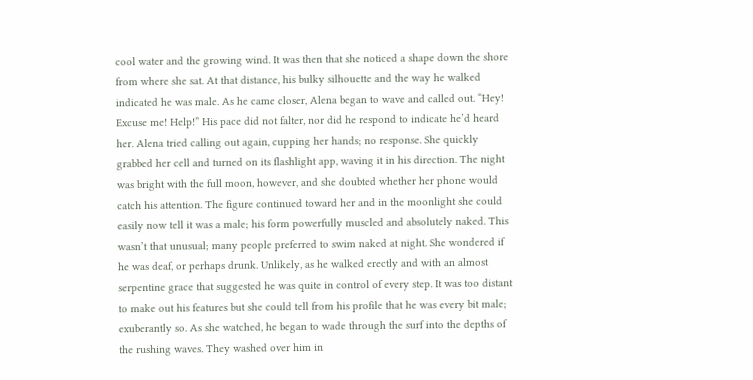cool water and the growing wind. It was then that she noticed a shape down the shore from where she sat. At that distance, his bulky silhouette and the way he walked indicated he was male. As he came closer, Alena began to wave and called out. “Hey! Excuse me! Help!” His pace did not falter, nor did he respond to indicate he’d heard her. Alena tried calling out again, cupping her hands; no response. She quickly grabbed her cell and turned on its flashlight app, waving it in his direction. The night was bright with the full moon, however, and she doubted whether her phone would catch his attention. The figure continued toward her and in the moonlight she could easily now tell it was a male; his form powerfully muscled and absolutely naked. This wasn’t that unusual; many people preferred to swim naked at night. She wondered if he was deaf, or perhaps drunk. Unlikely, as he walked erectly and with an almost serpentine grace that suggested he was quite in control of every step. It was too distant to make out his features but she could tell from his profile that he was every bit male; exuberantly so. As she watched, he began to wade through the surf into the depths of the rushing waves. They washed over him in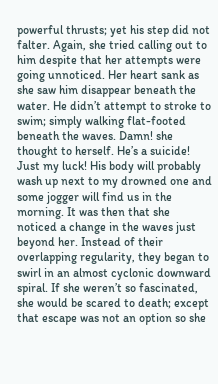powerful thrusts; yet his step did not falter. Again, she tried calling out to him despite that her attempts were going unnoticed. Her heart sank as she saw him disappear beneath the water. He didn’t attempt to stroke to swim; simply walking flat-footed beneath the waves. Damn! she thought to herself. He’s a suicide! Just my luck! His body will probably wash up next to my drowned one and some jogger will find us in the morning. It was then that she noticed a change in the waves just beyond her. Instead of their overlapping regularity, they began to swirl in an almost cyclonic downward spiral. If she weren’t so fascinated, she would be scared to death; except that escape was not an option so she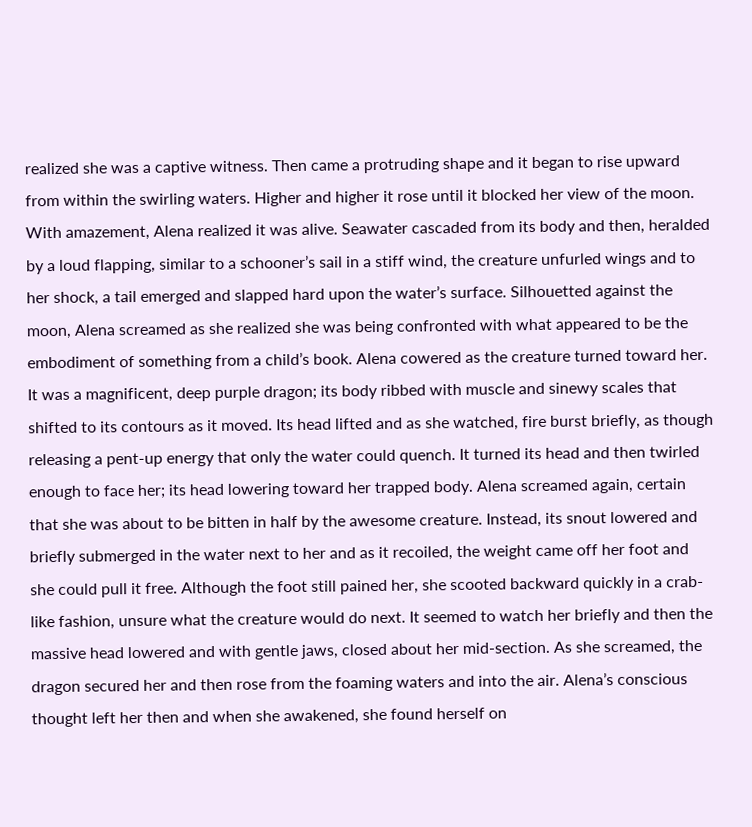realized she was a captive witness. Then came a protruding shape and it began to rise upward from within the swirling waters. Higher and higher it rose until it blocked her view of the moon. With amazement, Alena realized it was alive. Seawater cascaded from its body and then, heralded by a loud flapping, similar to a schooner’s sail in a stiff wind, the creature unfurled wings and to her shock, a tail emerged and slapped hard upon the water’s surface. Silhouetted against the moon, Alena screamed as she realized she was being confronted with what appeared to be the embodiment of something from a child’s book. Alena cowered as the creature turned toward her. It was a magnificent, deep purple dragon; its body ribbed with muscle and sinewy scales that shifted to its contours as it moved. Its head lifted and as she watched, fire burst briefly, as though releasing a pent-up energy that only the water could quench. It turned its head and then twirled enough to face her; its head lowering toward her trapped body. Alena screamed again, certain that she was about to be bitten in half by the awesome creature. Instead, its snout lowered and briefly submerged in the water next to her and as it recoiled, the weight came off her foot and she could pull it free. Although the foot still pained her, she scooted backward quickly in a crab-like fashion, unsure what the creature would do next. It seemed to watch her briefly and then the massive head lowered and with gentle jaws, closed about her mid-section. As she screamed, the dragon secured her and then rose from the foaming waters and into the air. Alena’s conscious thought left her then and when she awakened, she found herself on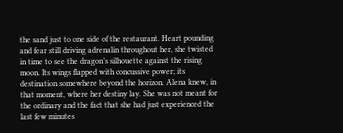the sand just to one side of the restaurant. Heart pounding and fear still driving adrenalin throughout her, she twisted in time to see the dragon’s silhouette against the rising moon. Its wings flapped with concussive power; its destination somewhere beyond the horizon. Alena knew, in that moment, where her destiny lay. She was not meant for the ordinary and the fact that she had just experienced the last few minutes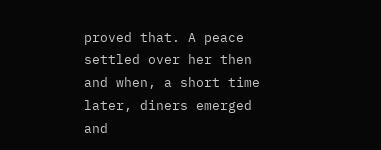proved that. A peace settled over her then and when, a short time later, diners emerged and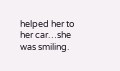helped her to her car…she was smiling.